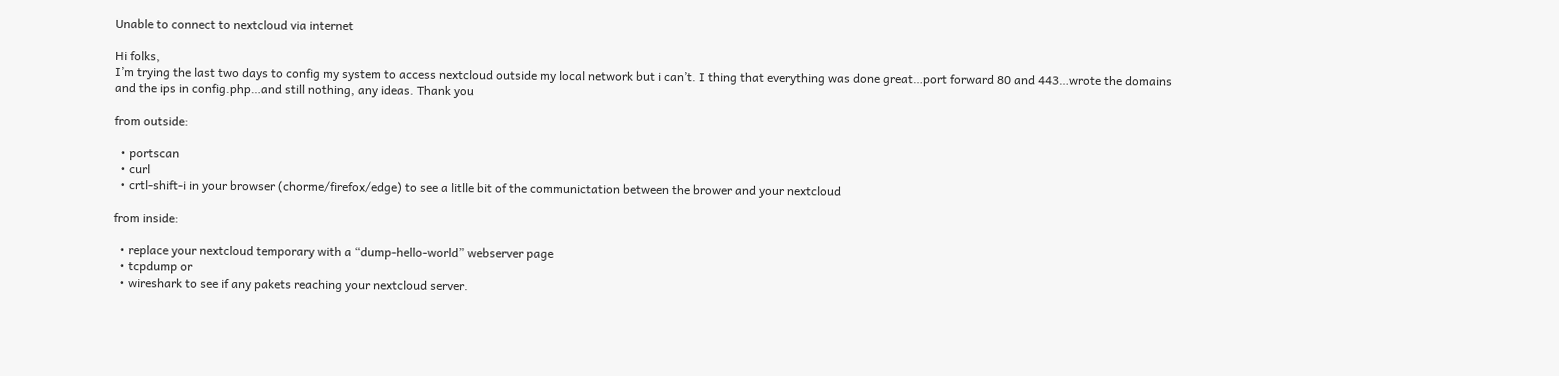Unable to connect to nextcloud via internet

Hi folks,
I’m trying the last two days to config my system to access nextcloud outside my local network but i can’t. I thing that everything was done great…port forward 80 and 443…wrote the domains and the ips in config.php…and still nothing, any ideas. Thank you

from outside:

  • portscan
  • curl
  • crtl-shift-i in your browser (chorme/firefox/edge) to see a litlle bit of the communictation between the brower and your nextcloud

from inside:

  • replace your nextcloud temporary with a “dump-hello-world” webserver page
  • tcpdump or
  • wireshark to see if any pakets reaching your nextcloud server.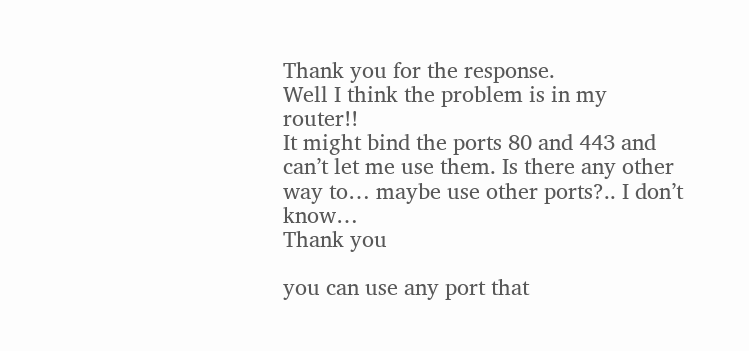Thank you for the response.
Well I think the problem is in my router!!
It might bind the ports 80 and 443 and can’t let me use them. Is there any other way to… maybe use other ports?.. I don’t know…
Thank you

you can use any port that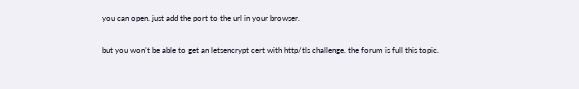you can open. just add the port to the url in your browser.

but you won’t be able to get an letsencrypt cert with http/tls challenge. the forum is full this topic.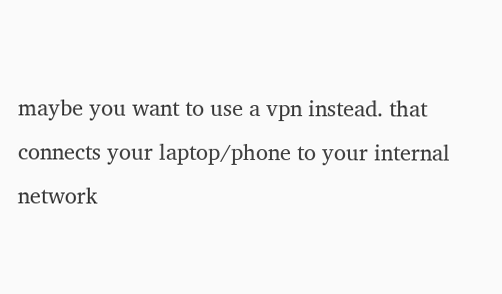maybe you want to use a vpn instead. that connects your laptop/phone to your internal network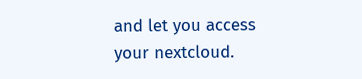and let you access your nextcloud.